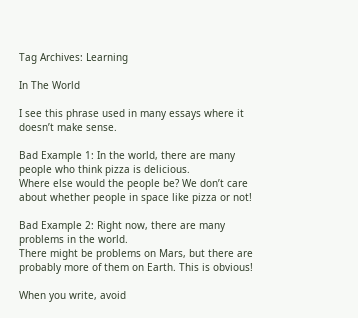Tag Archives: Learning

In The World

I see this phrase used in many essays where it doesn’t make sense.

Bad Example 1: In the world, there are many people who think pizza is delicious.
Where else would the people be? We don’t care about whether people in space like pizza or not!

Bad Example 2: Right now, there are many problems in the world.
There might be problems on Mars, but there are probably more of them on Earth. This is obvious!

When you write, avoid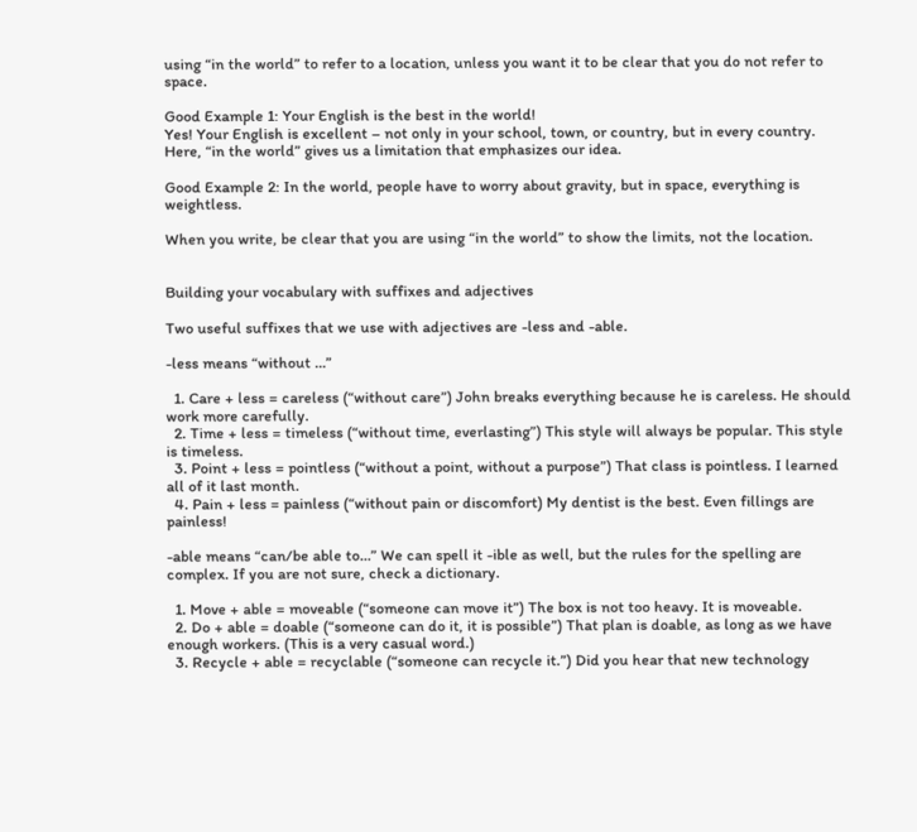using “in the world” to refer to a location, unless you want it to be clear that you do not refer to space.

Good Example 1: Your English is the best in the world!
Yes! Your English is excellent – not only in your school, town, or country, but in every country. Here, “in the world” gives us a limitation that emphasizes our idea.

Good Example 2: In the world, people have to worry about gravity, but in space, everything is weightless.

When you write, be clear that you are using “in the world” to show the limits, not the location.


Building your vocabulary with suffixes and adjectives

Two useful suffixes that we use with adjectives are -less and -able.

-less means “without …”

  1. Care + less = careless (“without care”) John breaks everything because he is careless. He should work more carefully.
  2. Time + less = timeless (“without time, everlasting”) This style will always be popular. This style is timeless.
  3. Point + less = pointless (“without a point, without a purpose”) That class is pointless. I learned all of it last month.
  4. Pain + less = painless (“without pain or discomfort) My dentist is the best. Even fillings are painless!

-able means “can/be able to…” We can spell it -ible as well, but the rules for the spelling are complex. If you are not sure, check a dictionary.

  1. Move + able = moveable (“someone can move it”) The box is not too heavy. It is moveable.
  2. Do + able = doable (“someone can do it, it is possible”) That plan is doable, as long as we have enough workers. (This is a very casual word.)
  3. Recycle + able = recyclable (“someone can recycle it.”) Did you hear that new technology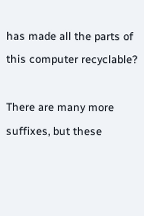has made all the parts of this computer recyclable?

There are many more suffixes, but these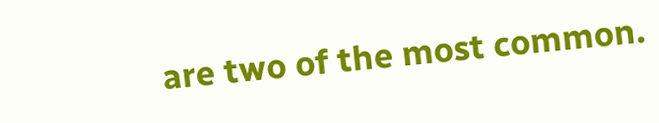are two of the most common.